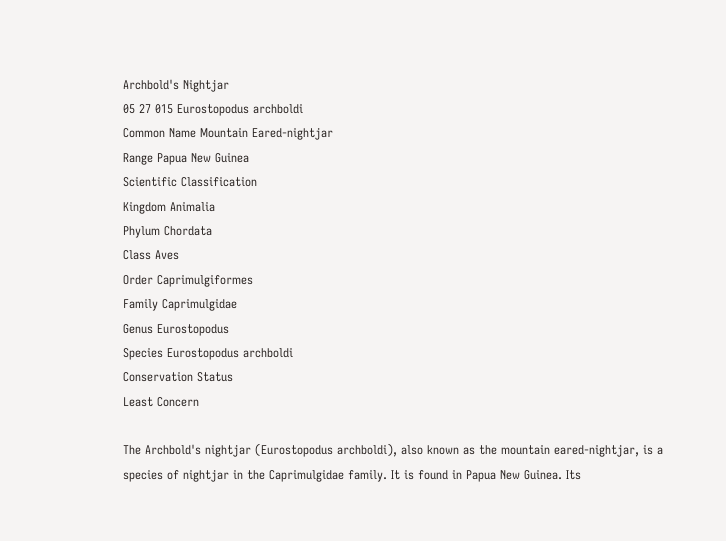Archbold's Nightjar
05 27 015 Eurostopodus archboldi
Common Name Mountain Eared-nightjar
Range Papua New Guinea
Scientific Classification
Kingdom Animalia
Phylum Chordata
Class Aves
Order Caprimulgiformes
Family Caprimulgidae
Genus Eurostopodus
Species Eurostopodus archboldi
Conservation Status
Least Concern

The Archbold's nightjar (Eurostopodus archboldi), also known as the mountain eared-nightjar, is a species of nightjar in the Caprimulgidae family. It is found in Papua New Guinea. Its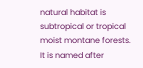natural habitat is subtropical or tropical moist montane forests. It is named after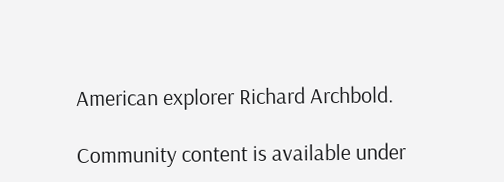American explorer Richard Archbold.

Community content is available under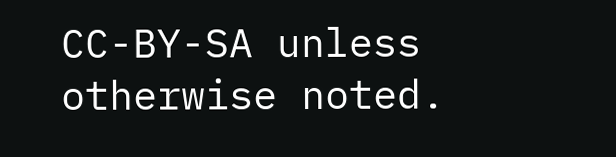CC-BY-SA unless otherwise noted.